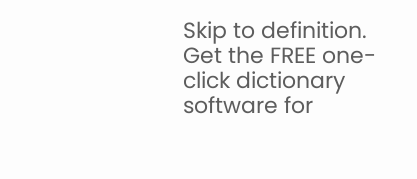Skip to definition.
Get the FREE one-click dictionary software for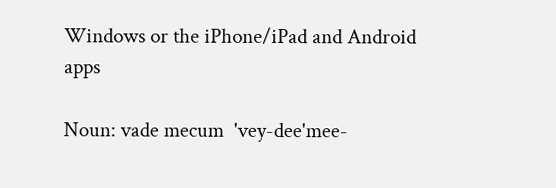Windows or the iPhone/iPad and Android apps

Noun: vade mecum  'vey-dee'mee-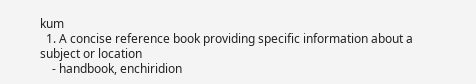kum
  1. A concise reference book providing specific information about a subject or location
    - handbook, enchiridion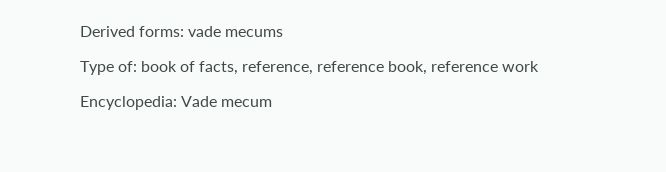Derived forms: vade mecums

Type of: book of facts, reference, reference book, reference work

Encyclopedia: Vade mecum